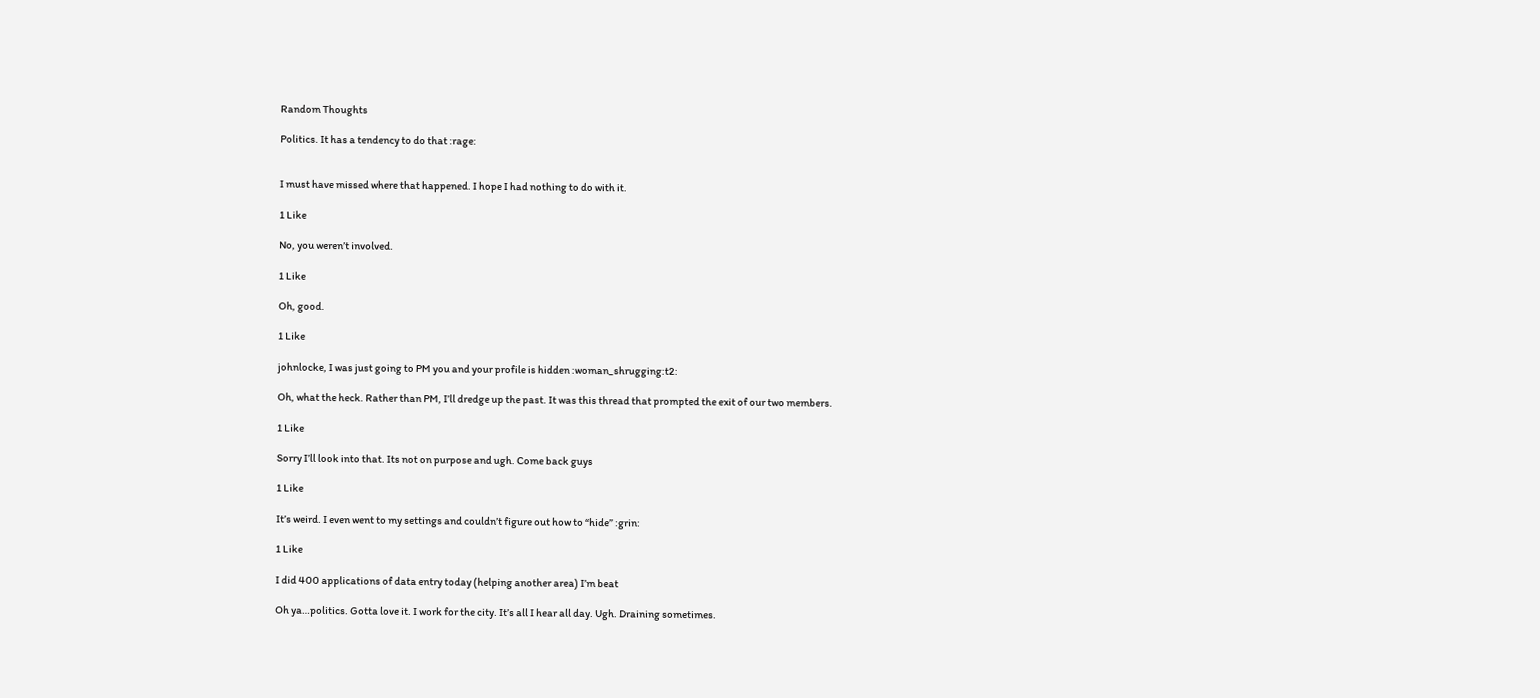Random Thoughts

Politics. It has a tendency to do that :rage:


I must have missed where that happened. I hope I had nothing to do with it.

1 Like

No, you weren’t involved.

1 Like

Oh, good.

1 Like

johnlocke, I was just going to PM you and your profile is hidden :woman_shrugging:t2:

Oh, what the heck. Rather than PM, I’ll dredge up the past. It was this thread that prompted the exit of our two members.

1 Like

Sorry I’ll look into that. Its not on purpose and ugh. Come back guys

1 Like

It’s weird. I even went to my settings and couldn’t figure out how to “hide” :grin:

1 Like

I did 400 applications of data entry today (helping another area) I’m beat

Oh ya…politics. Gotta love it. I work for the city. It’s all I hear all day. Ugh. Draining sometimes.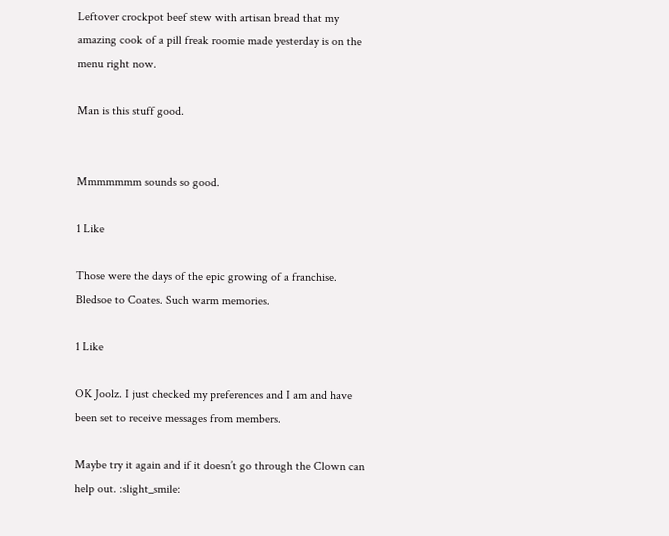Leftover crockpot beef stew with artisan bread that my amazing cook of a pill freak roomie made yesterday is on the menu right now.

Man is this stuff good.


Mmmmmmm sounds so good.

1 Like

Those were the days of the epic growing of a franchise. Bledsoe to Coates. Such warm memories.

1 Like

OK Joolz. I just checked my preferences and I am and have been set to receive messages from members.

Maybe try it again and if it doesn’t go through the Clown can help out. :slight_smile: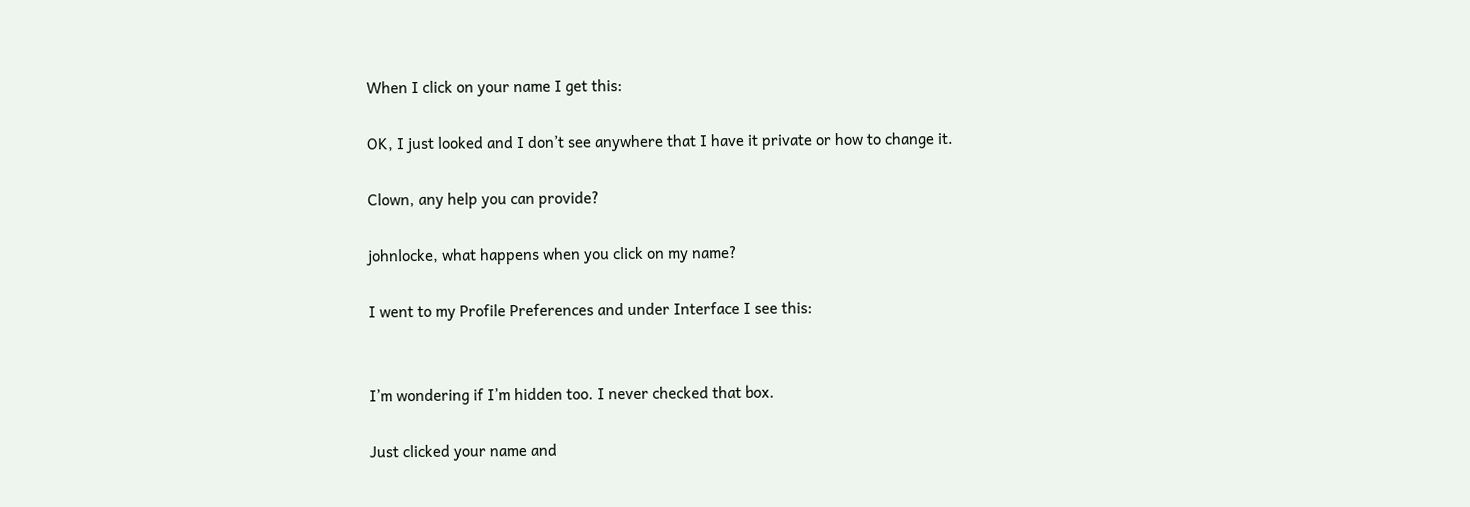When I click on your name I get this:

OK, I just looked and I don’t see anywhere that I have it private or how to change it.

Clown, any help you can provide?

johnlocke, what happens when you click on my name?

I went to my Profile Preferences and under Interface I see this:


I’m wondering if I’m hidden too. I never checked that box.

Just clicked your name and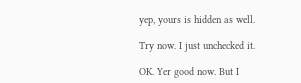yep, yours is hidden as well.

Try now. I just unchecked it.

OK. Yer good now. But I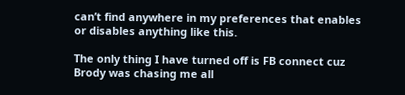can’t find anywhere in my preferences that enables or disables anything like this.

The only thing I have turned off is FB connect cuz Brody was chasing me all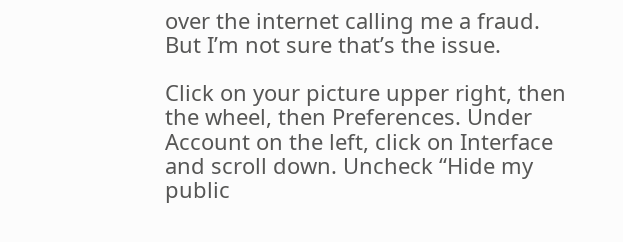over the internet calling me a fraud. But I’m not sure that’s the issue.

Click on your picture upper right, then the wheel, then Preferences. Under Account on the left, click on Interface and scroll down. Uncheck “Hide my public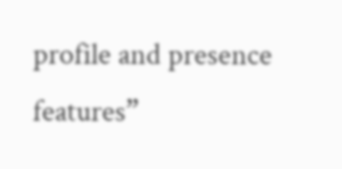profile and presence features”